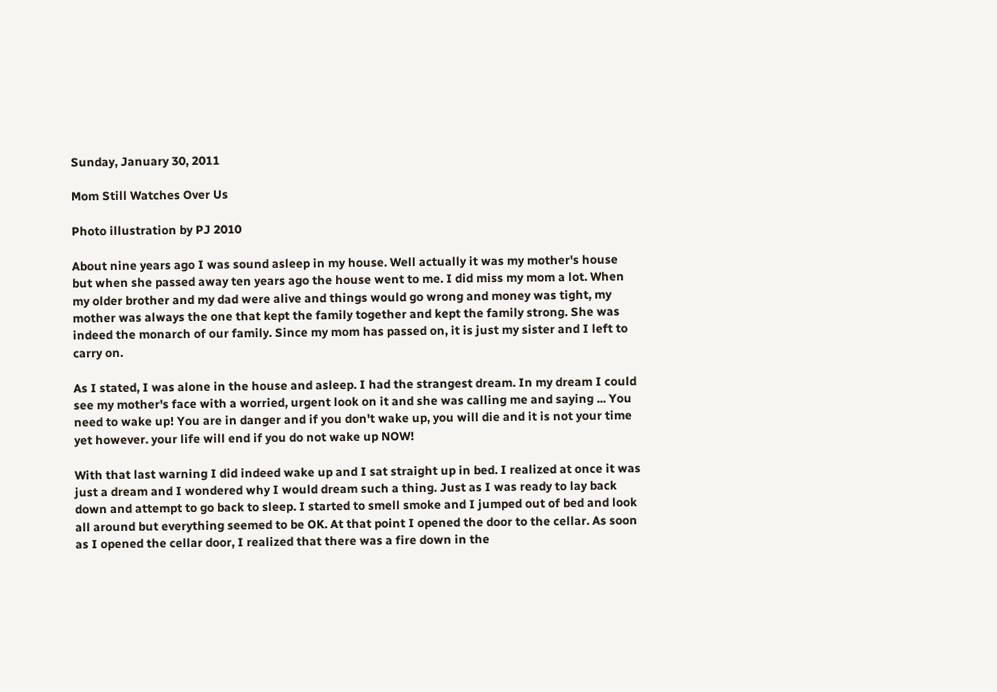Sunday, January 30, 2011

Mom Still Watches Over Us

Photo illustration by PJ 2010

About nine years ago I was sound asleep in my house. Well actually it was my mother's house but when she passed away ten years ago the house went to me. I did miss my mom a lot. When my older brother and my dad were alive and things would go wrong and money was tight, my mother was always the one that kept the family together and kept the family strong. She was indeed the monarch of our family. Since my mom has passed on, it is just my sister and I left to carry on.

As I stated, I was alone in the house and asleep. I had the strangest dream. In my dream I could see my mother's face with a worried, urgent look on it and she was calling me and saying ... You need to wake up! You are in danger and if you don't wake up, you will die and it is not your time yet however. your life will end if you do not wake up NOW!

With that last warning I did indeed wake up and I sat straight up in bed. I realized at once it was just a dream and I wondered why I would dream such a thing. Just as I was ready to lay back down and attempt to go back to sleep. I started to smell smoke and I jumped out of bed and look all around but everything seemed to be OK. At that point I opened the door to the cellar. As soon as I opened the cellar door, I realized that there was a fire down in the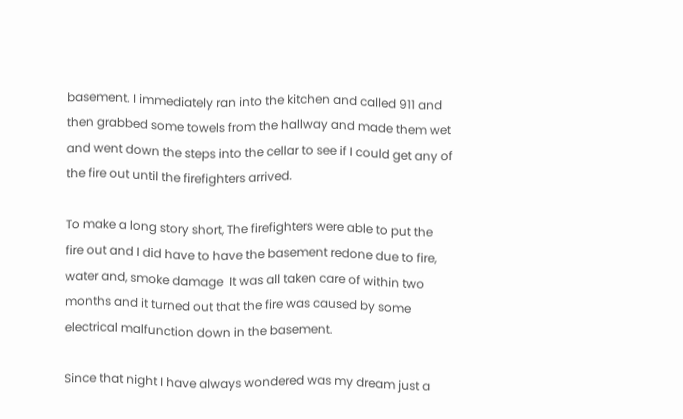basement. I immediately ran into the kitchen and called 911 and then grabbed some towels from the hallway and made them wet and went down the steps into the cellar to see if I could get any of the fire out until the firefighters arrived.

To make a long story short, The firefighters were able to put the fire out and I did have to have the basement redone due to fire, water and, smoke damage  It was all taken care of within two months and it turned out that the fire was caused by some electrical malfunction down in the basement.

Since that night I have always wondered was my dream just a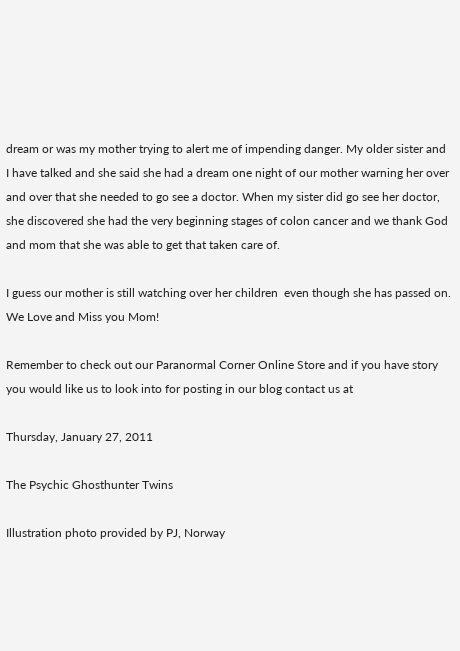dream or was my mother trying to alert me of impending danger. My older sister and I have talked and she said she had a dream one night of our mother warning her over and over that she needed to go see a doctor. When my sister did go see her doctor, she discovered she had the very beginning stages of colon cancer and we thank God and mom that she was able to get that taken care of.

I guess our mother is still watching over her children  even though she has passed on. We Love and Miss you Mom!

Remember to check out our Paranormal Corner Online Store and if you have story you would like us to look into for posting in our blog contact us at

Thursday, January 27, 2011

The Psychic Ghosthunter Twins

Illustration photo provided by PJ, Norway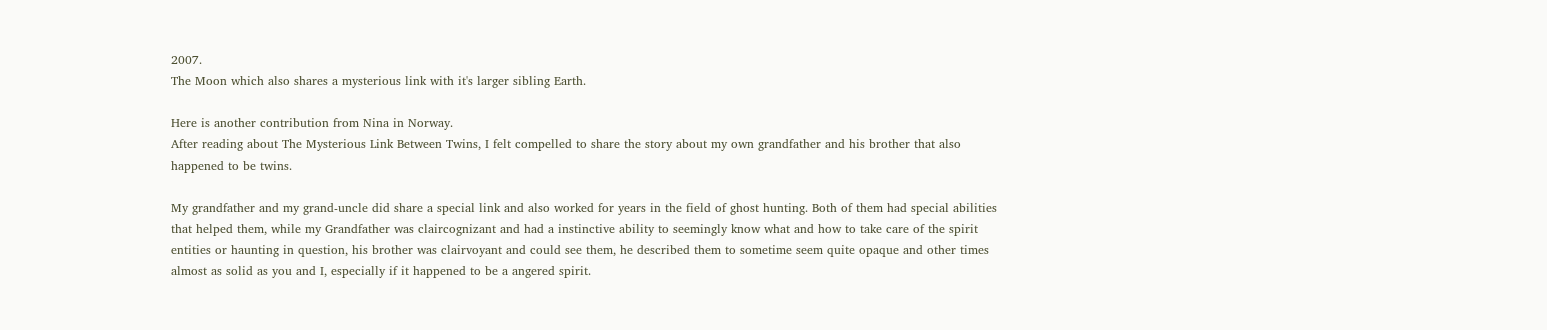2007.
The Moon which also shares a mysterious link with it's larger sibling Earth.

Here is another contribution from Nina in Norway.
After reading about The Mysterious Link Between Twins, I felt compelled to share the story about my own grandfather and his brother that also happened to be twins.

My grandfather and my grand-uncle did share a special link and also worked for years in the field of ghost hunting. Both of them had special abilities that helped them, while my Grandfather was claircognizant and had a instinctive ability to seemingly know what and how to take care of the spirit entities or haunting in question, his brother was clairvoyant and could see them, he described them to sometime seem quite opaque and other times almost as solid as you and I, especially if it happened to be a angered spirit.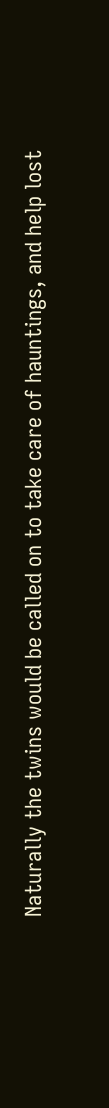Naturally the twins would be called on to take care of hauntings, and help lost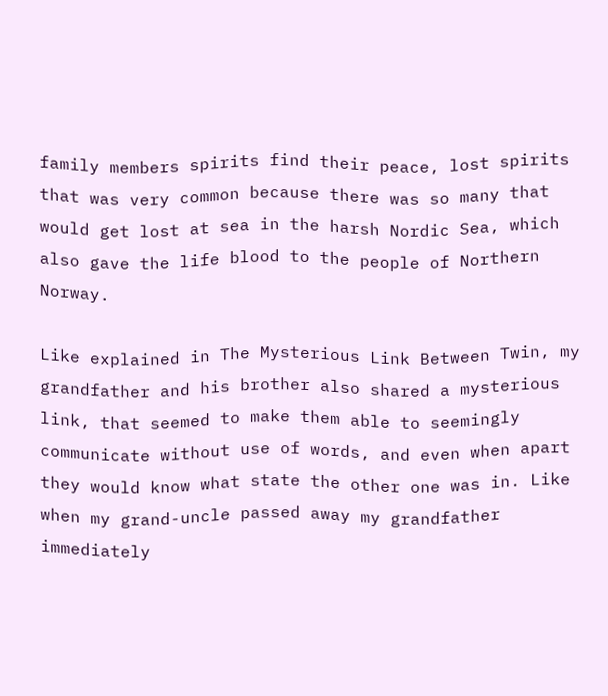family members spirits find their peace, lost spirits that was very common because there was so many that would get lost at sea in the harsh Nordic Sea, which also gave the life blood to the people of Northern Norway.

Like explained in The Mysterious Link Between Twin, my grandfather and his brother also shared a mysterious link, that seemed to make them able to seemingly communicate without use of words, and even when apart they would know what state the other one was in. Like when my grand-uncle passed away my grandfather immediately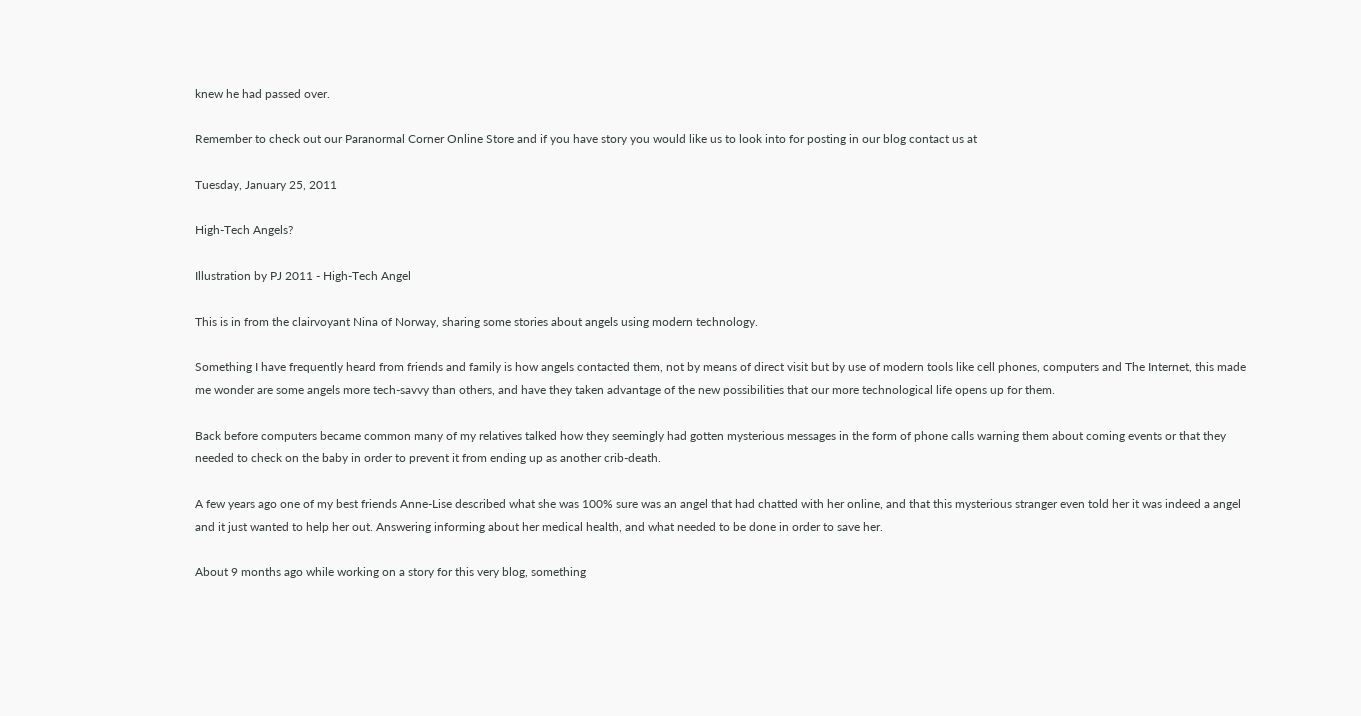knew he had passed over.

Remember to check out our Paranormal Corner Online Store and if you have story you would like us to look into for posting in our blog contact us at

Tuesday, January 25, 2011

High-Tech Angels?

Illustration by PJ 2011 - High-Tech Angel

This is in from the clairvoyant Nina of Norway, sharing some stories about angels using modern technology.

Something I have frequently heard from friends and family is how angels contacted them, not by means of direct visit but by use of modern tools like cell phones, computers and The Internet, this made me wonder are some angels more tech-savvy than others, and have they taken advantage of the new possibilities that our more technological life opens up for them.

Back before computers became common many of my relatives talked how they seemingly had gotten mysterious messages in the form of phone calls warning them about coming events or that they needed to check on the baby in order to prevent it from ending up as another crib-death.

A few years ago one of my best friends Anne-Lise described what she was 100% sure was an angel that had chatted with her online, and that this mysterious stranger even told her it was indeed a angel and it just wanted to help her out. Answering informing about her medical health, and what needed to be done in order to save her.

About 9 months ago while working on a story for this very blog, something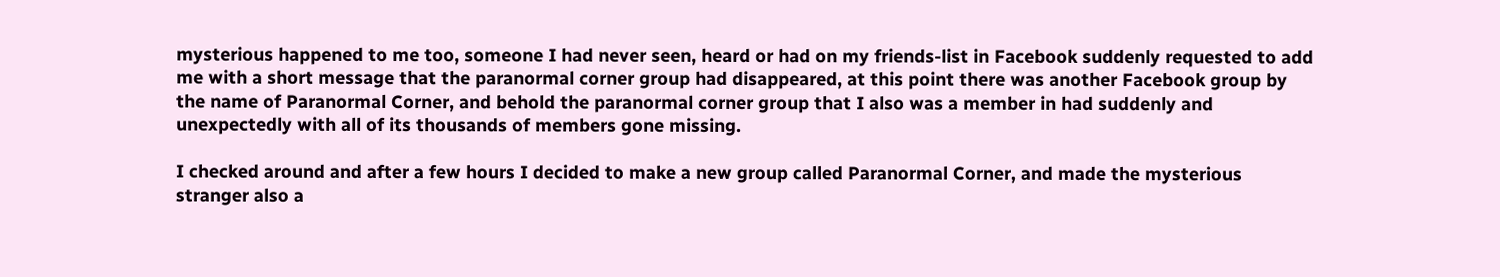mysterious happened to me too, someone I had never seen, heard or had on my friends-list in Facebook suddenly requested to add me with a short message that the paranormal corner group had disappeared, at this point there was another Facebook group by the name of Paranormal Corner, and behold the paranormal corner group that I also was a member in had suddenly and unexpectedly with all of its thousands of members gone missing.

I checked around and after a few hours I decided to make a new group called Paranormal Corner, and made the mysterious stranger also a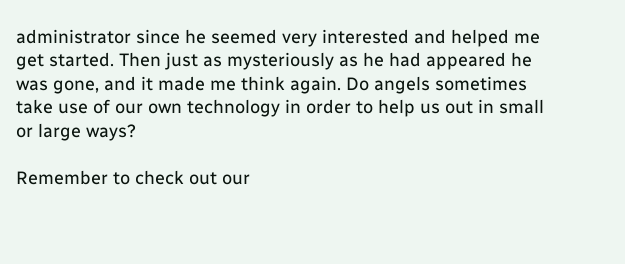administrator since he seemed very interested and helped me get started. Then just as mysteriously as he had appeared he was gone, and it made me think again. Do angels sometimes take use of our own technology in order to help us out in small or large ways?

Remember to check out our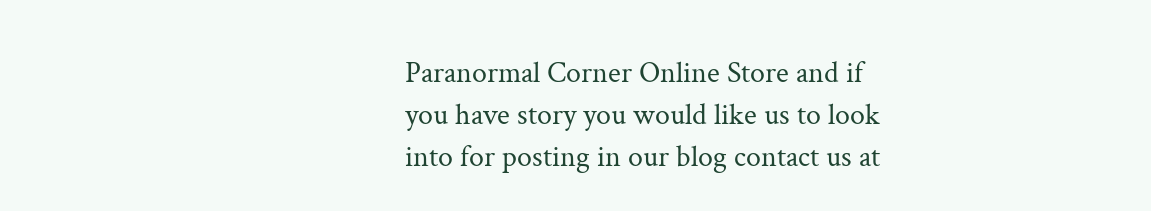Paranormal Corner Online Store and if you have story you would like us to look into for posting in our blog contact us at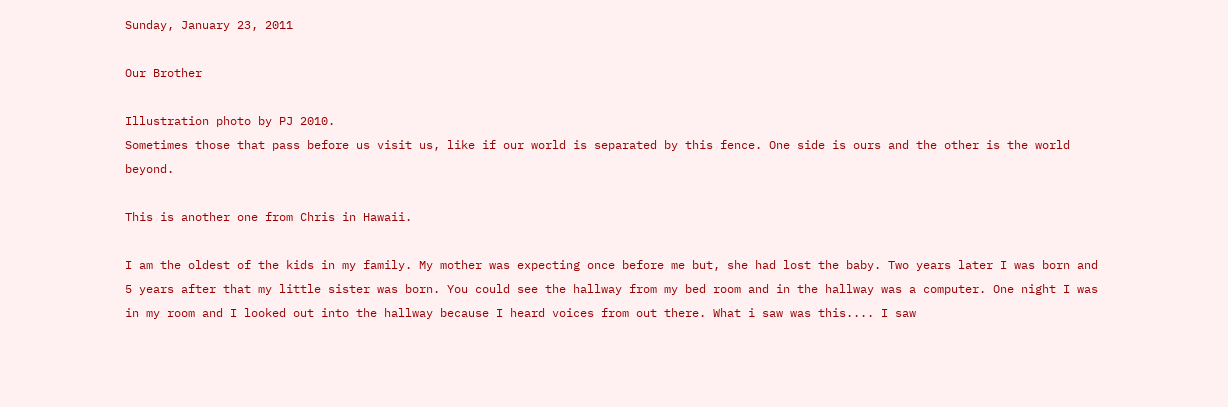Sunday, January 23, 2011

Our Brother

Illustration photo by PJ 2010.
Sometimes those that pass before us visit us, like if our world is separated by this fence. One side is ours and the other is the world beyond.

This is another one from Chris in Hawaii.

I am the oldest of the kids in my family. My mother was expecting once before me but, she had lost the baby. Two years later I was born and 5 years after that my little sister was born. You could see the hallway from my bed room and in the hallway was a computer. One night I was in my room and I looked out into the hallway because I heard voices from out there. What i saw was this.... I saw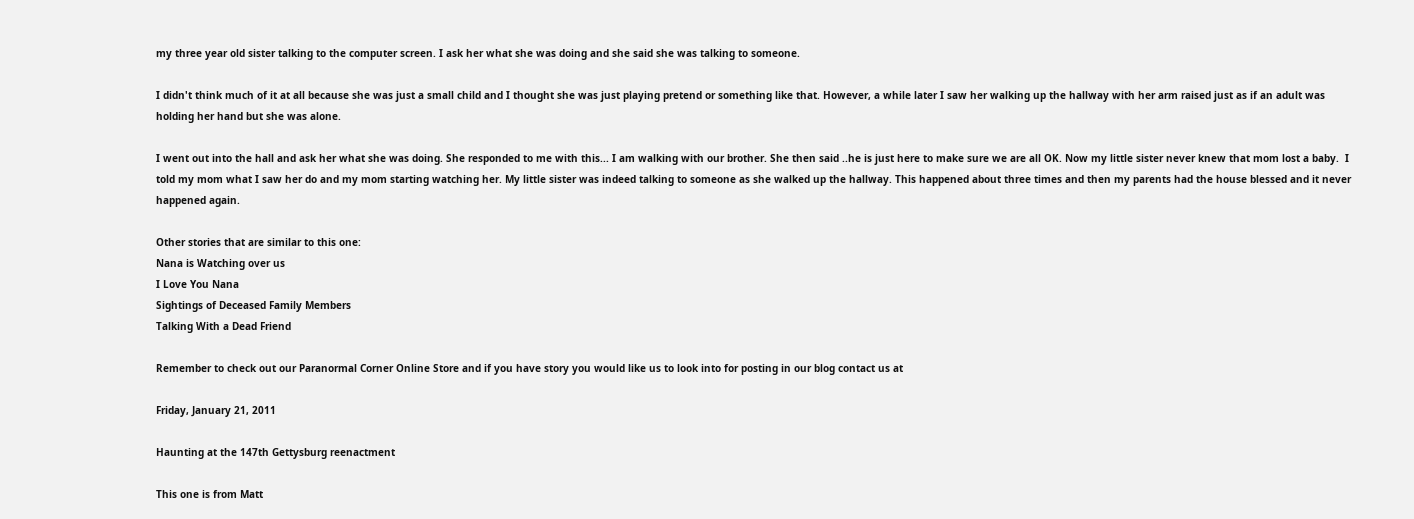my three year old sister talking to the computer screen. I ask her what she was doing and she said she was talking to someone.

I didn't think much of it at all because she was just a small child and I thought she was just playing pretend or something like that. However, a while later I saw her walking up the hallway with her arm raised just as if an adult was holding her hand but she was alone.

I went out into the hall and ask her what she was doing. She responded to me with this... I am walking with our brother. She then said ..he is just here to make sure we are all OK. Now my little sister never knew that mom lost a baby.  I told my mom what I saw her do and my mom starting watching her. My little sister was indeed talking to someone as she walked up the hallway. This happened about three times and then my parents had the house blessed and it never happened again.

Other stories that are similar to this one:
Nana is Watching over us
I Love You Nana
Sightings of Deceased Family Members
Talking With a Dead Friend

Remember to check out our Paranormal Corner Online Store and if you have story you would like us to look into for posting in our blog contact us at

Friday, January 21, 2011

Haunting at the 147th Gettysburg reenactment

This one is from Matt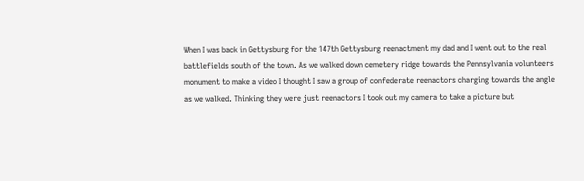When I was back in Gettysburg for the 147th Gettysburg reenactment my dad and I went out to the real battlefields south of the town. As we walked down cemetery ridge towards the Pennsylvania volunteers monument to make a video I thought I saw a group of confederate reenactors charging towards the angle  as we walked. Thinking they were just reenactors I took out my camera to take a picture but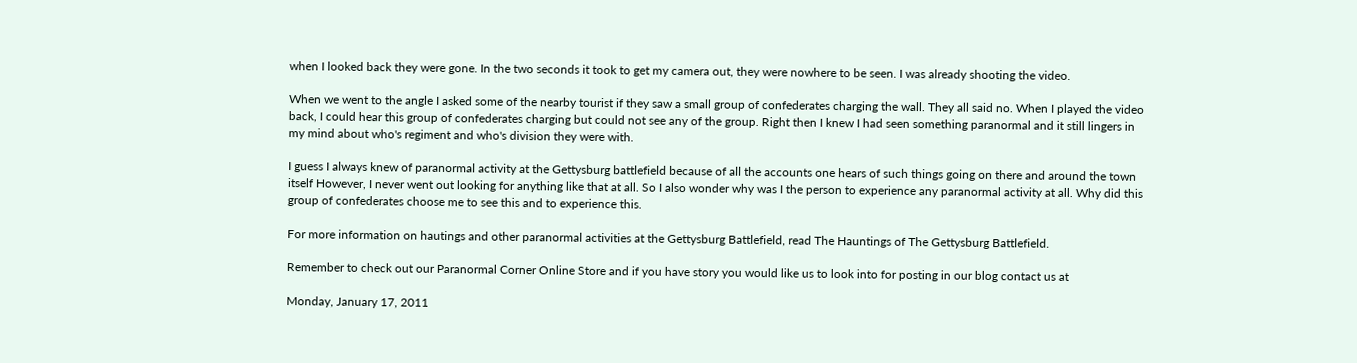when I looked back they were gone. In the two seconds it took to get my camera out, they were nowhere to be seen. I was already shooting the video.

When we went to the angle I asked some of the nearby tourist if they saw a small group of confederates charging the wall. They all said no. When I played the video back, I could hear this group of confederates charging but could not see any of the group. Right then I knew I had seen something paranormal and it still lingers in my mind about who's regiment and who's division they were with.

I guess I always knew of paranormal activity at the Gettysburg battlefield because of all the accounts one hears of such things going on there and around the town itself However, I never went out looking for anything like that at all. So I also wonder why was I the person to experience any paranormal activity at all. Why did this group of confederates choose me to see this and to experience this.

For more information on hautings and other paranormal activities at the Gettysburg Battlefield, read The Hauntings of The Gettysburg Battlefield.

Remember to check out our Paranormal Corner Online Store and if you have story you would like us to look into for posting in our blog contact us at

Monday, January 17, 2011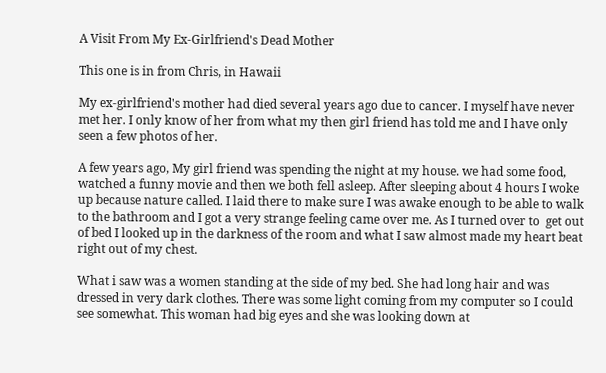A Visit From My Ex-Girlfriend's Dead Mother

This one is in from Chris, in Hawaii

My ex-girlfriend's mother had died several years ago due to cancer. I myself have never met her. I only know of her from what my then girl friend has told me and I have only seen a few photos of her.

A few years ago, My girl friend was spending the night at my house. we had some food, watched a funny movie and then we both fell asleep. After sleeping about 4 hours I woke up because nature called. I laid there to make sure I was awake enough to be able to walk to the bathroom and I got a very strange feeling came over me. As I turned over to  get out of bed I looked up in the darkness of the room and what I saw almost made my heart beat right out of my chest.

What i saw was a women standing at the side of my bed. She had long hair and was dressed in very dark clothes. There was some light coming from my computer so I could see somewhat. This woman had big eyes and she was looking down at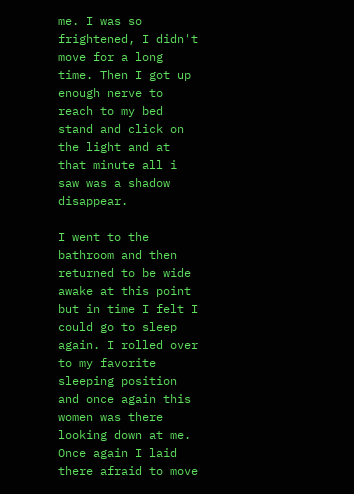me. I was so frightened, I didn't move for a long time. Then I got up enough nerve to reach to my bed stand and click on the light and at that minute all i saw was a shadow disappear.

I went to the bathroom and then returned to be wide awake at this point but in time I felt I could go to sleep again. I rolled over to my favorite sleeping position and once again this women was there looking down at me. Once again I laid there afraid to move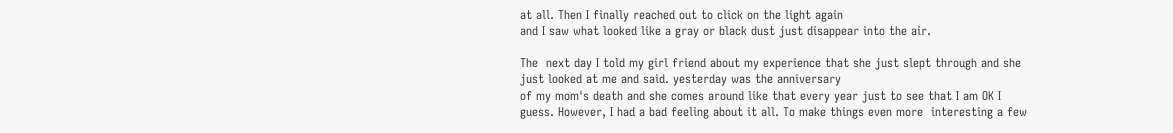at all. Then I finally reached out to click on the light again
and I saw what looked like a gray or black dust just disappear into the air.

The  next day I told my girl friend about my experience that she just slept through and she just looked at me and said. yesterday was the anniversary
of my mom's death and she comes around like that every year just to see that I am OK I guess. However, I had a bad feeling about it all. To make things even more  interesting a few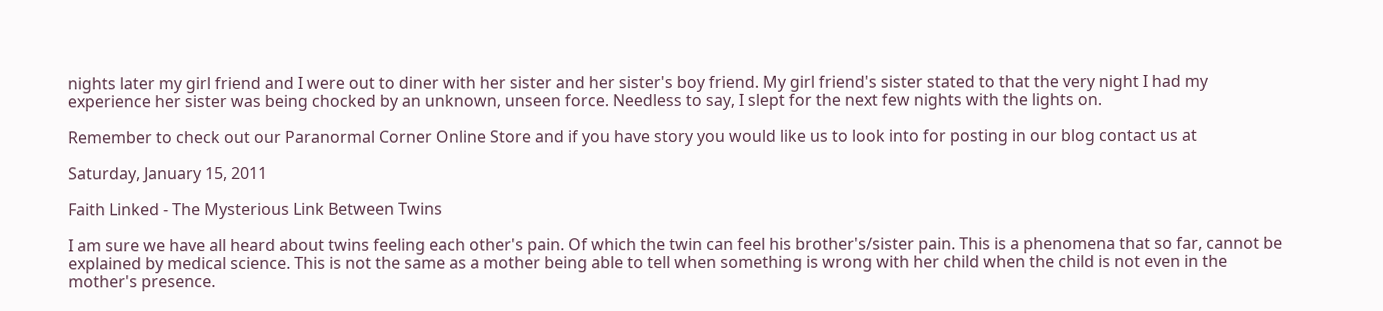nights later my girl friend and I were out to diner with her sister and her sister's boy friend. My girl friend's sister stated to that the very night I had my experience her sister was being chocked by an unknown, unseen force. Needless to say, I slept for the next few nights with the lights on.

Remember to check out our Paranormal Corner Online Store and if you have story you would like us to look into for posting in our blog contact us at

Saturday, January 15, 2011

Faith Linked - The Mysterious Link Between Twins

I am sure we have all heard about twins feeling each other's pain. Of which the twin can feel his brother's/sister pain. This is a phenomena that so far, cannot be explained by medical science. This is not the same as a mother being able to tell when something is wrong with her child when the child is not even in the mother's presence.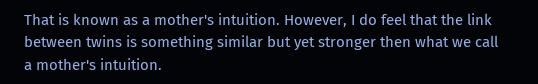That is known as a mother's intuition. However, I do feel that the link between twins is something similar but yet stronger then what we call a mother's intuition.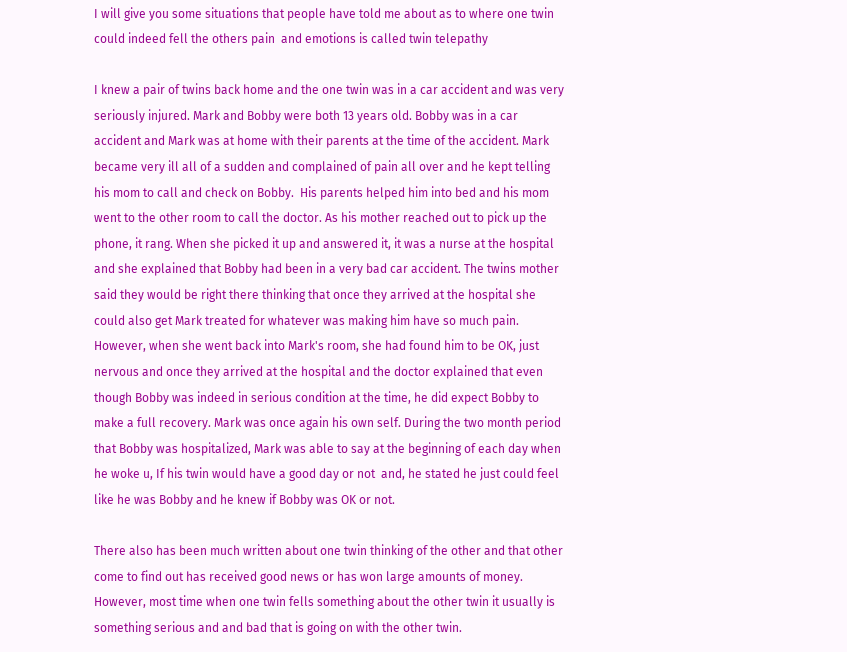I will give you some situations that people have told me about as to where one twin could indeed fell the others pain  and emotions is called twin telepathy

I knew a pair of twins back home and the one twin was in a car accident and was very seriously injured. Mark and Bobby were both 13 years old. Bobby was in a car accident and Mark was at home with their parents at the time of the accident. Mark became very ill all of a sudden and complained of pain all over and he kept telling his mom to call and check on Bobby.  His parents helped him into bed and his mom went to the other room to call the doctor. As his mother reached out to pick up the phone, it rang. When she picked it up and answered it, it was a nurse at the hospital and she explained that Bobby had been in a very bad car accident. The twins mother said they would be right there thinking that once they arrived at the hospital she could also get Mark treated for whatever was making him have so much pain. However, when she went back into Mark's room, she had found him to be OK, just nervous and once they arrived at the hospital and the doctor explained that even though Bobby was indeed in serious condition at the time, he did expect Bobby to make a full recovery. Mark was once again his own self. During the two month period that Bobby was hospitalized, Mark was able to say at the beginning of each day when he woke u, If his twin would have a good day or not  and, he stated he just could feel like he was Bobby and he knew if Bobby was OK or not.

There also has been much written about one twin thinking of the other and that other come to find out has received good news or has won large amounts of money. However, most time when one twin fells something about the other twin it usually is something serious and and bad that is going on with the other twin.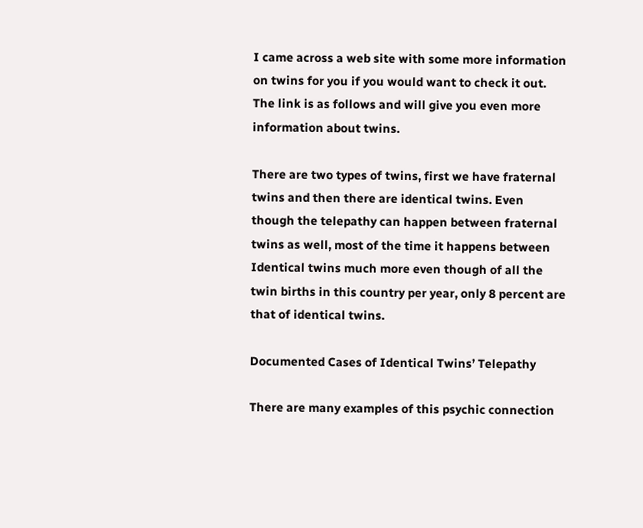I came across a web site with some more information on twins for you if you would want to check it out. The link is as follows and will give you even more information about twins.

There are two types of twins, first we have fraternal twins and then there are identical twins. Even though the telepathy can happen between fraternal twins as well, most of the time it happens between Identical twins much more even though of all the twin births in this country per year, only 8 percent are that of identical twins.

Documented Cases of Identical Twins’ Telepathy

There are many examples of this psychic connection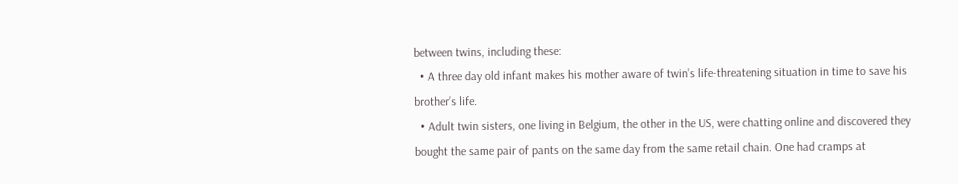between twins, including these:
  • A three day old infant makes his mother aware of twin’s life-threatening situation in time to save his brother’s life.
  • Adult twin sisters, one living in Belgium, the other in the US, were chatting online and discovered they bought the same pair of pants on the same day from the same retail chain. One had cramps at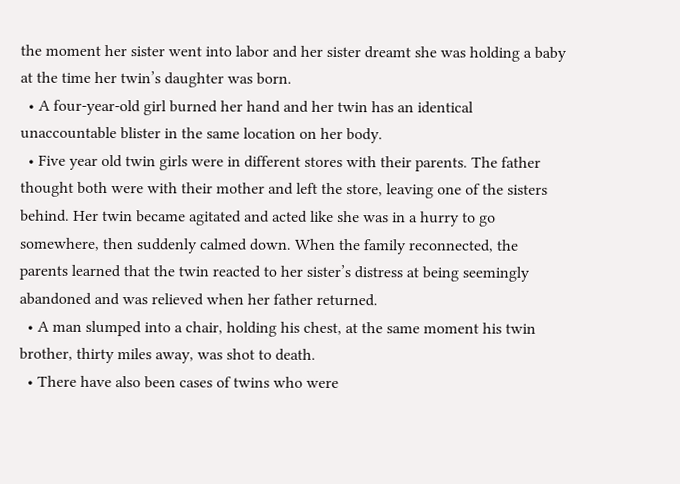the moment her sister went into labor and her sister dreamt she was holding a baby at the time her twin’s daughter was born.
  • A four-year-old girl burned her hand and her twin has an identical unaccountable blister in the same location on her body.
  • Five year old twin girls were in different stores with their parents. The father thought both were with their mother and left the store, leaving one of the sisters behind. Her twin became agitated and acted like she was in a hurry to go somewhere, then suddenly calmed down. When the family reconnected, the parents learned that the twin reacted to her sister’s distress at being seemingly abandoned and was relieved when her father returned.
  • A man slumped into a chair, holding his chest, at the same moment his twin brother, thirty miles away, was shot to death.
  • There have also been cases of twins who were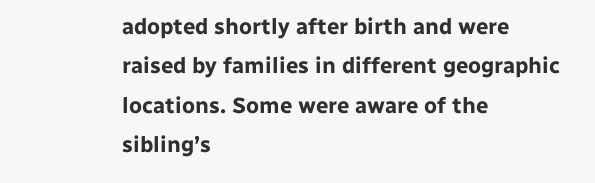adopted shortly after birth and were raised by families in different geographic locations. Some were aware of the sibling’s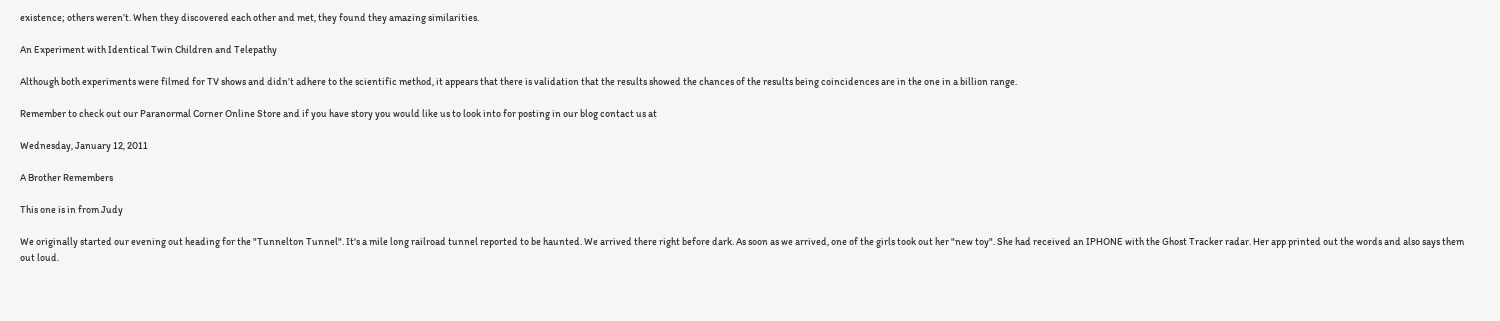existence; others weren’t. When they discovered each other and met, they found they amazing similarities.

An Experiment with Identical Twin Children and Telepathy

Although both experiments were filmed for TV shows and didn’t adhere to the scientific method, it appears that there is validation that the results showed the chances of the results being coincidences are in the one in a billion range.

Remember to check out our Paranormal Corner Online Store and if you have story you would like us to look into for posting in our blog contact us at

Wednesday, January 12, 2011

A Brother Remembers

This one is in from Judy

We originally started our evening out heading for the "Tunnelton Tunnel". It's a mile long railroad tunnel reported to be haunted. We arrived there right before dark. As soon as we arrived, one of the girls took out her "new toy". She had received an IPHONE with the Ghost Tracker radar. Her app printed out the words and also says them out loud.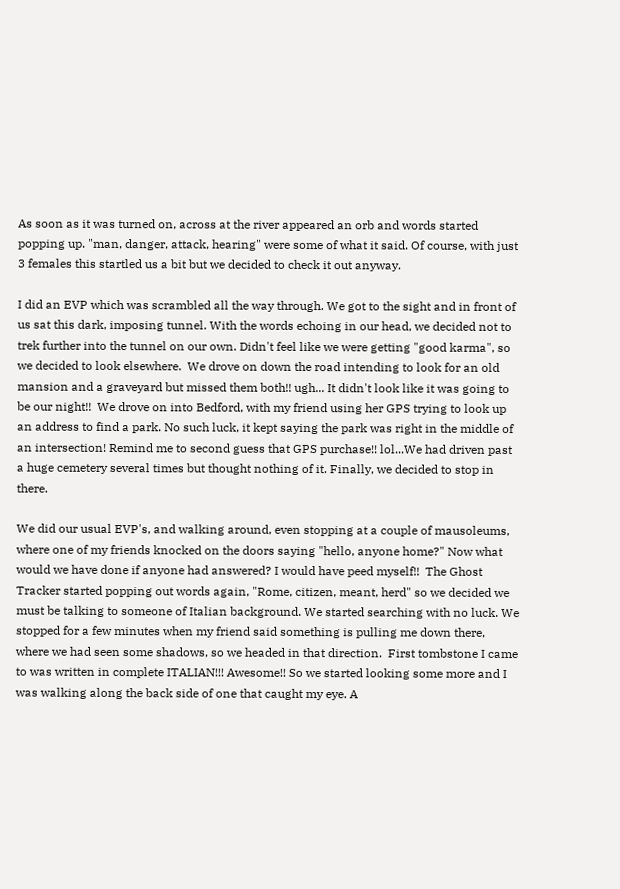As soon as it was turned on, across at the river appeared an orb and words started popping up. "man, danger, attack, hearing" were some of what it said. Of course, with just 3 females this startled us a bit but we decided to check it out anyway.

I did an EVP which was scrambled all the way through. We got to the sight and in front of us sat this dark, imposing tunnel. With the words echoing in our head, we decided not to trek further into the tunnel on our own. Didn't feel like we were getting "good karma", so we decided to look elsewhere.  We drove on down the road intending to look for an old mansion and a graveyard but missed them both!! ugh... It didn't look like it was going to be our night!!  We drove on into Bedford, with my friend using her GPS trying to look up an address to find a park. No such luck, it kept saying the park was right in the middle of an intersection! Remind me to second guess that GPS purchase!! lol...We had driven past a huge cemetery several times but thought nothing of it. Finally, we decided to stop in there.

We did our usual EVP's, and walking around, even stopping at a couple of mausoleums, where one of my friends knocked on the doors saying "hello, anyone home?" Now what would we have done if anyone had answered? I would have peed myself!!  The Ghost Tracker started popping out words again, "Rome, citizen, meant, herd" so we decided we must be talking to someone of Italian background. We started searching with no luck. We stopped for a few minutes when my friend said something is pulling me down there, where we had seen some shadows, so we headed in that direction.  First tombstone I came to was written in complete ITALIAN!!! Awesome!! So we started looking some more and I was walking along the back side of one that caught my eye. A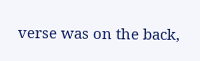verse was on the back,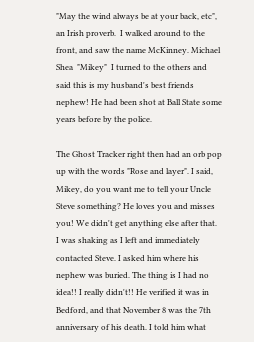"May the wind always be at your back, etc", an Irish proverb.  I walked around to the front, and saw the name McKinney. Michael Shea  "Mikey"  I turned to the others and said this is my husband's best friends nephew! He had been shot at Ball State some years before by the police.

The Ghost Tracker right then had an orb pop up with the words "Rose and layer". I said, Mikey, do you want me to tell your Uncle Steve something? He loves you and misses you! We didn't get anything else after that.  I was shaking as I left and immediately contacted Steve. I asked him where his nephew was buried. The thing is I had no idea!! I really didn't!! He verified it was in Bedford, and that November 8 was the 7th anniversary of his death. I told him what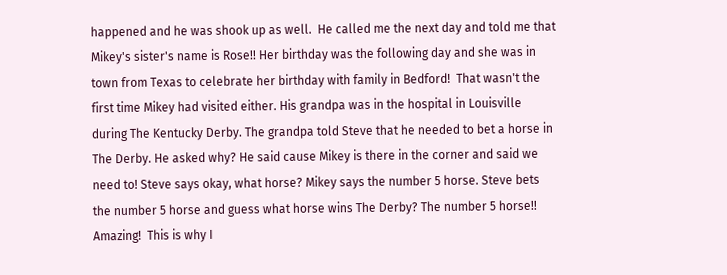happened and he was shook up as well.  He called me the next day and told me that Mikey's sister's name is Rose!! Her birthday was the following day and she was in town from Texas to celebrate her birthday with family in Bedford!  That wasn't the first time Mikey had visited either. His grandpa was in the hospital in Louisville during The Kentucky Derby. The grandpa told Steve that he needed to bet a horse in The Derby. He asked why? He said cause Mikey is there in the corner and said we need to! Steve says okay, what horse? Mikey says the number 5 horse. Steve bets the number 5 horse and guess what horse wins The Derby? The number 5 horse!! Amazing!  This is why I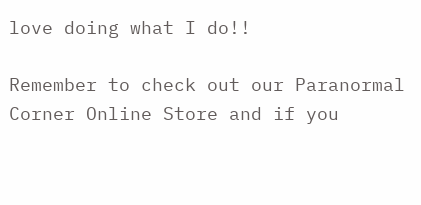love doing what I do!!

Remember to check out our Paranormal Corner Online Store and if you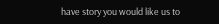have story you would like us to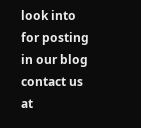look into for posting in our blog contact us at